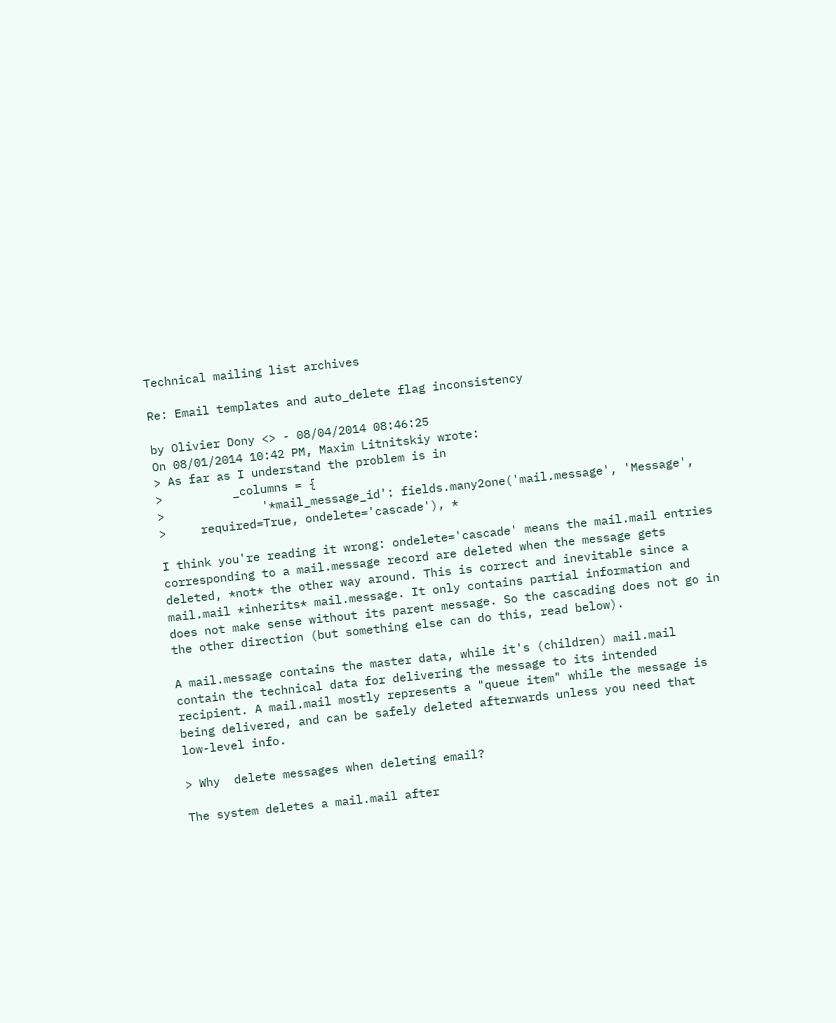Technical mailing list archives

Re: Email templates and auto_delete flag inconsistency

by Olivier Dony <> - 08/04/2014 08:46:25
On 08/01/2014 10:42 PM, Maxim Litnitskiy wrote:
> As far as I understand the problem is in
>          _columns = {
>              '*mail_message_id': fields.many2one('mail.message', 'Message',
>     required=True, ondelete='cascade'), *

I think you're reading it wrong: ondelete='cascade' means the mail.mail entries
corresponding to a mail.message record are deleted when the message gets
deleted, *not* the other way around. This is correct and inevitable since a
mail.mail *inherits* mail.message. It only contains partial information and
does not make sense without its parent message. So the cascading does not go in
the other direction (but something else can do this, read below).

A mail.message contains the master data, while it's (children) mail.mail
contain the technical data for delivering the message to its intended
recipient. A mail.mail mostly represents a "queue item" while the message is
being delivered, and can be safely deleted afterwards unless you need that
low-level info.

> Why  delete messages when deleting email?

The system deletes a mail.mail after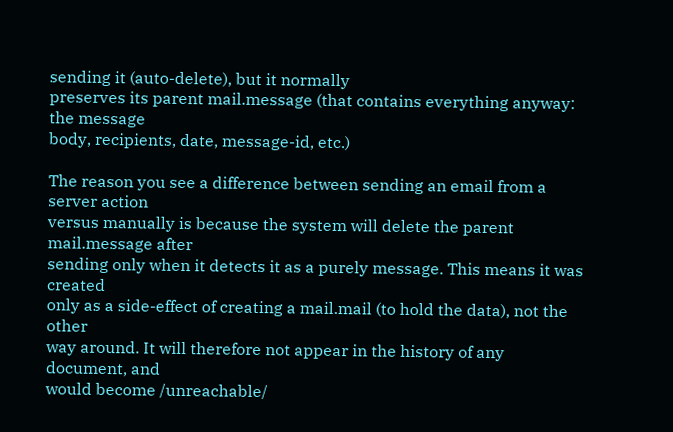sending it (auto-delete), but it normally
preserves its parent mail.message (that contains everything anyway: the message
body, recipients, date, message-id, etc.)

The reason you see a difference between sending an email from a server action
versus manually is because the system will delete the parent mail.message after
sending only when it detects it as a purely message. This means it was created
only as a side-effect of creating a mail.mail (to hold the data), not the other
way around. It will therefore not appear in the history of any document, and
would become /unreachable/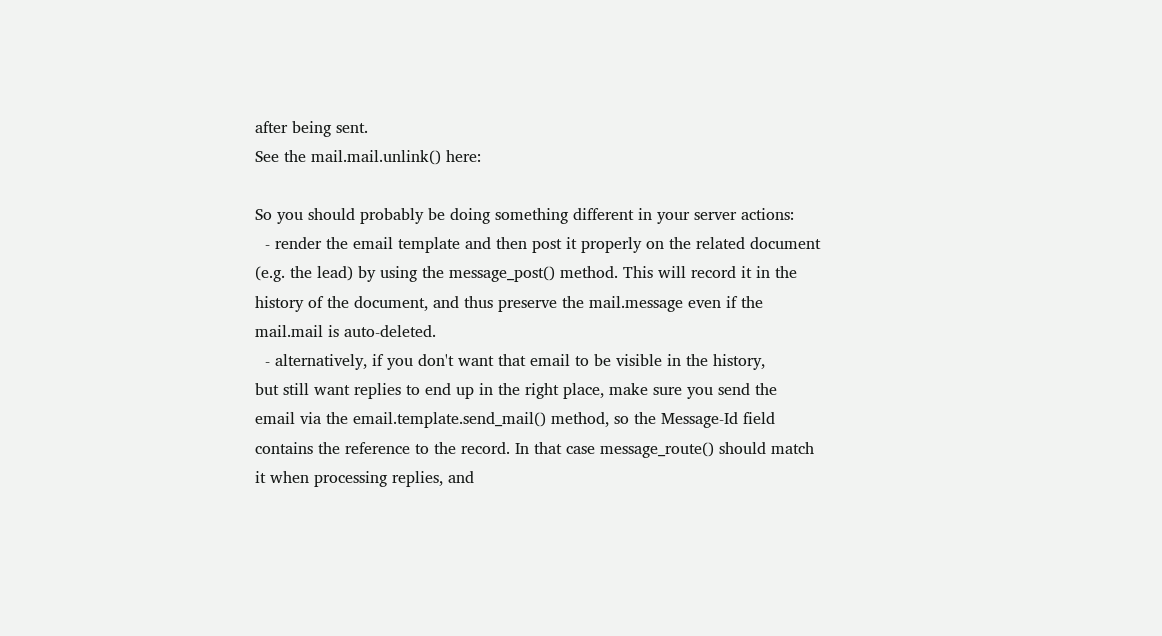after being sent.
See the mail.mail.unlink() here:

So you should probably be doing something different in your server actions:
  - render the email template and then post it properly on the related document
(e.g. the lead) by using the message_post() method. This will record it in the
history of the document, and thus preserve the mail.message even if the
mail.mail is auto-deleted.
  - alternatively, if you don't want that email to be visible in the history,
but still want replies to end up in the right place, make sure you send the
email via the email.template.send_mail() method, so the Message-Id field
contains the reference to the record. In that case message_route() should match
it when processing replies, and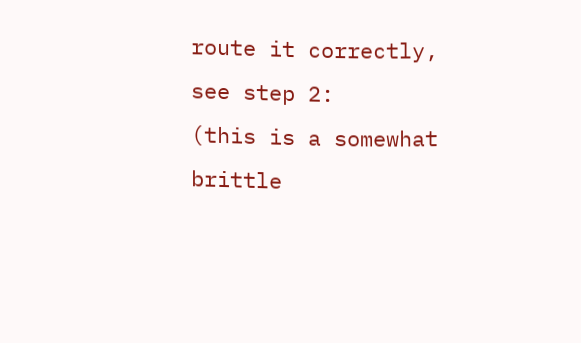route it correctly, see step 2:
(this is a somewhat brittle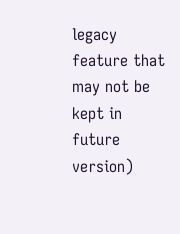legacy feature that may not be kept in future version)